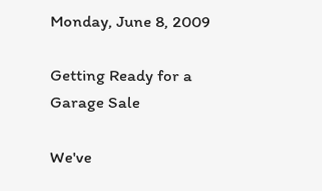Monday, June 8, 2009

Getting Ready for a Garage Sale

We've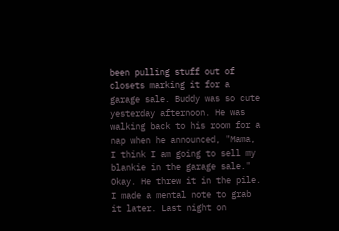been pulling stuff out of closets marking it for a garage sale. Buddy was so cute yesterday afternoon. He was walking back to his room for a nap when he announced, "Mama, I think I am going to sell my blankie in the garage sale." Okay. He threw it in the pile. I made a mental note to grab it later. Last night on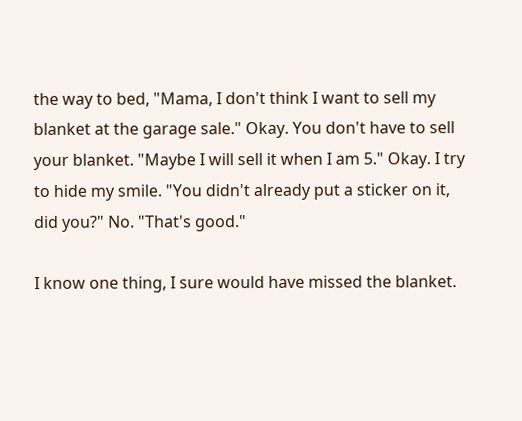the way to bed, "Mama, I don't think I want to sell my blanket at the garage sale." Okay. You don't have to sell your blanket. "Maybe I will sell it when I am 5." Okay. I try to hide my smile. "You didn't already put a sticker on it, did you?" No. "That's good."

I know one thing, I sure would have missed the blanket.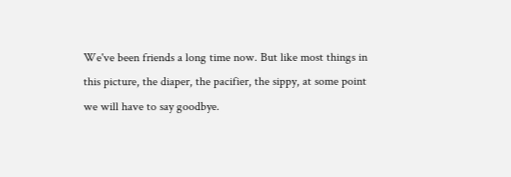We've been friends a long time now. But like most things in this picture, the diaper, the pacifier, the sippy, at some point we will have to say goodbye.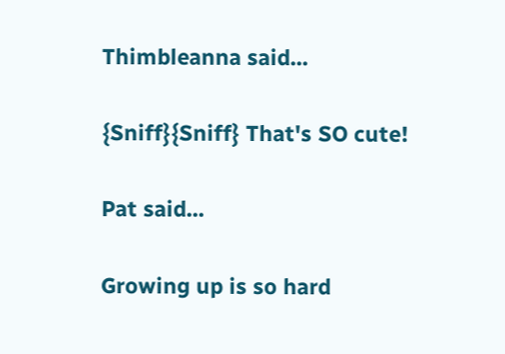Thimbleanna said...

{Sniff}{Sniff} That's SO cute!

Pat said...

Growing up is so hard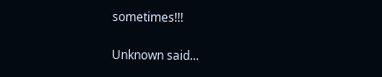sometimes!!!

Unknown said...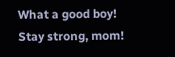What a good boy! Stay strong, mom!